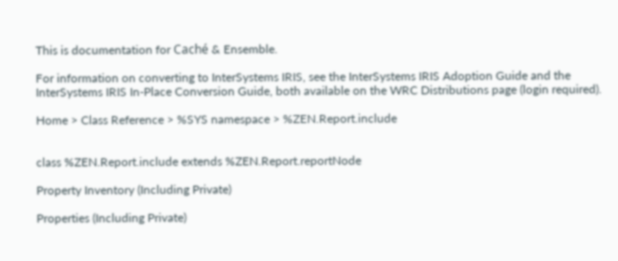This is documentation for Caché & Ensemble.

For information on converting to InterSystems IRIS, see the InterSystems IRIS Adoption Guide and the InterSystems IRIS In-Place Conversion Guide, both available on the WRC Distributions page (login required).

Home > Class Reference > %SYS namespace > %ZEN.Report.include


class %ZEN.Report.include extends %ZEN.Report.reportNode

Property Inventory (Including Private)

Properties (Including Private)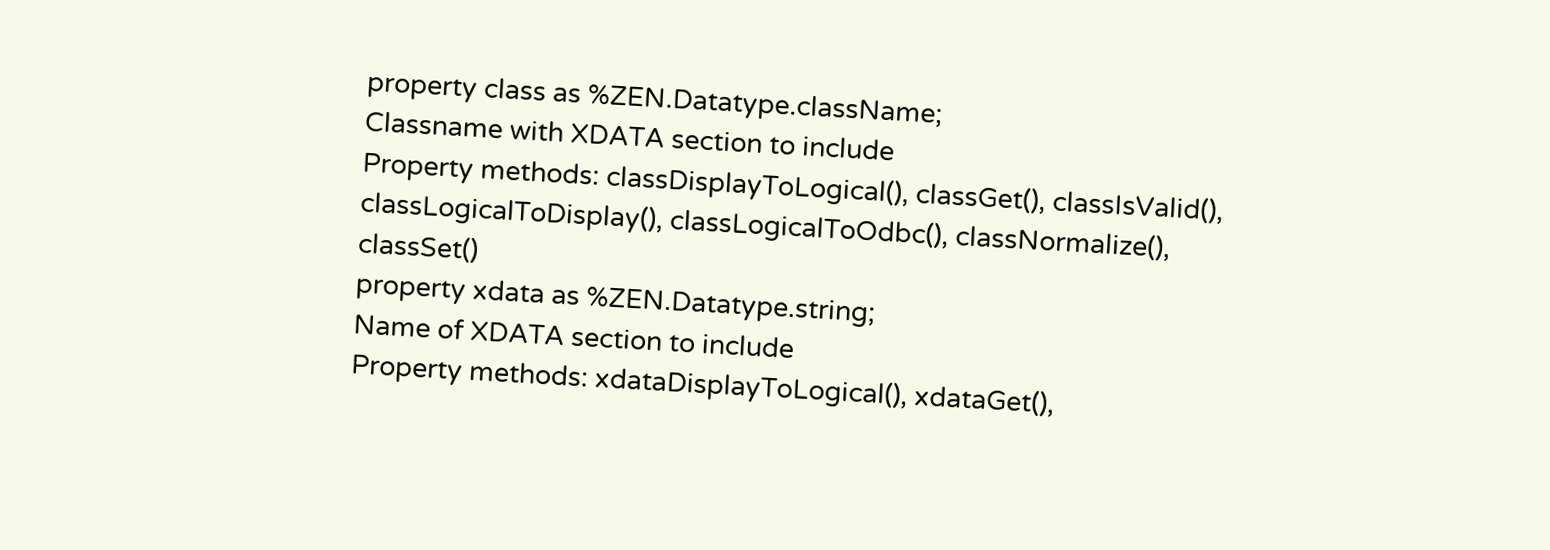property class as %ZEN.Datatype.className;
Classname with XDATA section to include
Property methods: classDisplayToLogical(), classGet(), classIsValid(), classLogicalToDisplay(), classLogicalToOdbc(), classNormalize(), classSet()
property xdata as %ZEN.Datatype.string;
Name of XDATA section to include
Property methods: xdataDisplayToLogical(), xdataGet(),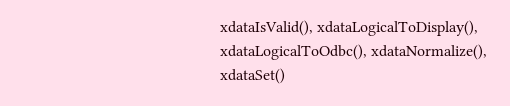xdataIsValid(), xdataLogicalToDisplay(), xdataLogicalToOdbc(), xdataNormalize(), xdataSet()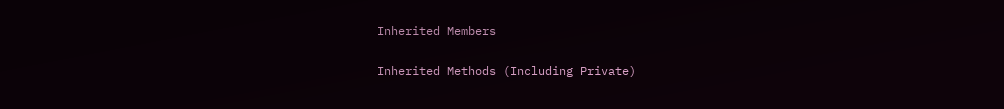Inherited Members

Inherited Methods (Including Private)